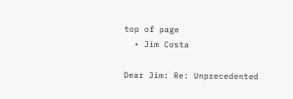top of page
  • Jim Costa

Dear Jim: Re: Unprecedented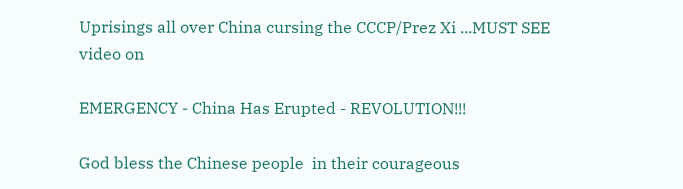Uprisings all over China cursing the CCCP/Prez Xi ...MUST SEE video on

EMERGENCY - China Has Erupted - REVOLUTION!!!

God bless the Chinese people  in their courageous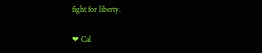fight for liberty.

❤ Cal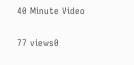40 Minute Video

77 views0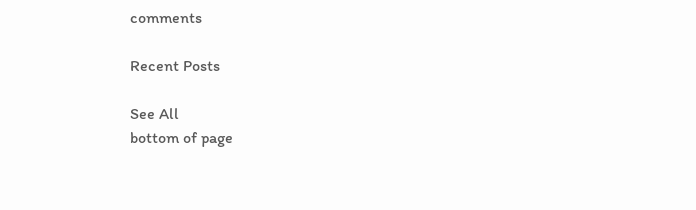comments

Recent Posts

See All
bottom of page